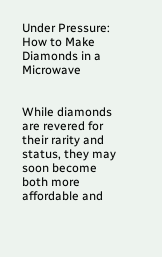Under Pressure: How to Make Diamonds in a Microwave


While diamonds are revered for their rarity and status, they may soon become both more affordable and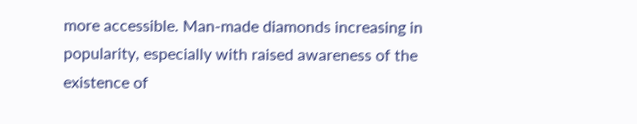more accessible. Man-made diamonds increasing in popularity, especially with raised awareness of the existence of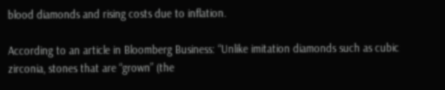blood diamonds and rising costs due to inflation.

According to an article in Bloomberg Business: “Unlike imitation diamonds such as cubic zirconia, stones that are “grown” (the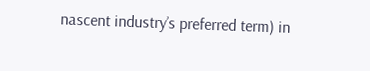nascent industry’s preferred term) in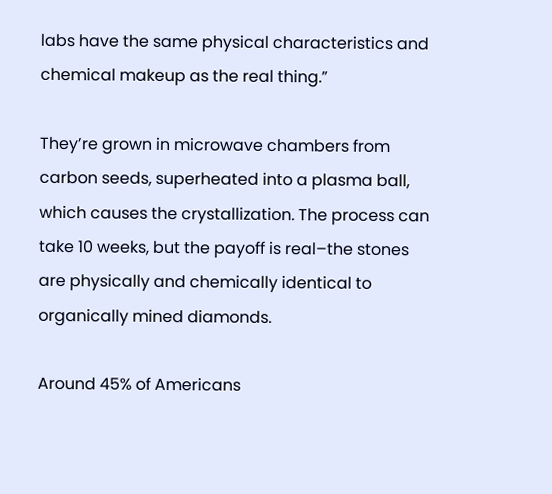labs have the same physical characteristics and chemical makeup as the real thing.”

They’re grown in microwave chambers from carbon seeds, superheated into a plasma ball, which causes the crystallization. The process can take 10 weeks, but the payoff is real–the stones are physically and chemically identical to organically mined diamonds.

Around 45% of Americans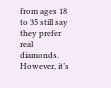from ages 18 to 35 still say they prefer real diamonds. However, it’s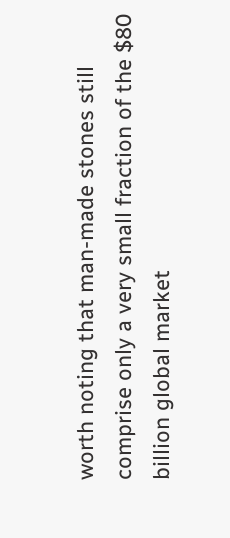worth noting that man-made stones still comprise only a very small fraction of the $80 billion global market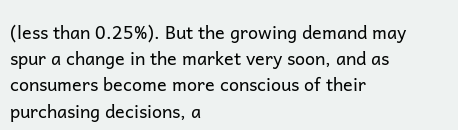(less than 0.25%). But the growing demand may spur a change in the market very soon, and as consumers become more conscious of their purchasing decisions, a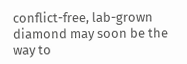conflict-free, lab-grown diamond may soon be the way to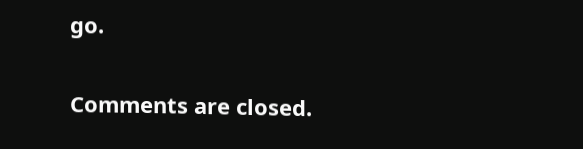go.

Comments are closed.